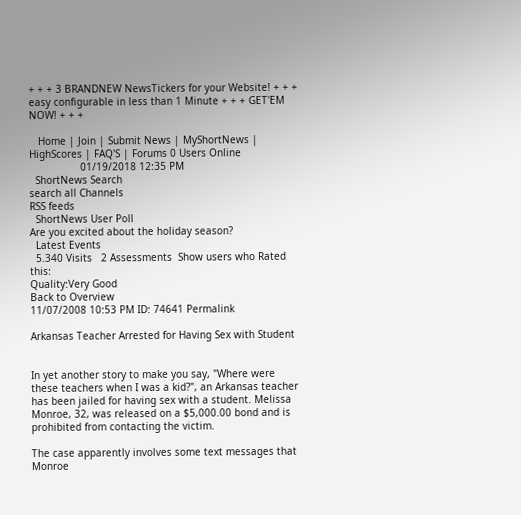+ + + 3 BRANDNEW NewsTickers for your Website! + + + easy configurable in less than 1 Minute + + + GET'EM NOW! + + +

   Home | Join | Submit News | MyShortNews | HighScores | FAQ'S | Forums 0 Users Online
                 01/19/2018 12:35 PM
  ShortNews Search
search all Channels
RSS feeds
  ShortNews User Poll
Are you excited about the holiday season?
  Latest Events
  5.340 Visits   2 Assessments  Show users who Rated this:
Quality:Very Good
Back to Overview
11/07/2008 10:53 PM ID: 74641 Permalink

Arkansas Teacher Arrested for Having Sex with Student


In yet another story to make you say, "Where were these teachers when I was a kid?", an Arkansas teacher has been jailed for having sex with a student. Melissa Monroe, 32, was released on a $5,000.00 bond and is prohibited from contacting the victim.

The case apparently involves some text messages that Monroe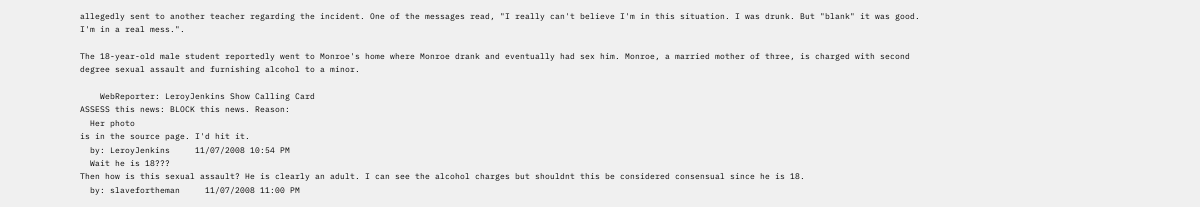allegedly sent to another teacher regarding the incident. One of the messages read, "I really can't believe I'm in this situation. I was drunk. But "blank" it was good. I'm in a real mess.".

The 18-year-old male student reportedly went to Monroe's home where Monroe drank and eventually had sex him. Monroe, a married mother of three, is charged with second degree sexual assault and furnishing alcohol to a minor.

    WebReporter: LeroyJenkins Show Calling Card
ASSESS this news: BLOCK this news. Reason:
  Her photo
is in the source page. I'd hit it.
  by: LeroyJenkins     11/07/2008 10:54 PM
  Wait he is 18???
Then how is this sexual assault? He is clearly an adult. I can see the alcohol charges but shouldnt this be considered consensual since he is 18.
  by: slavefortheman     11/07/2008 11:00 PM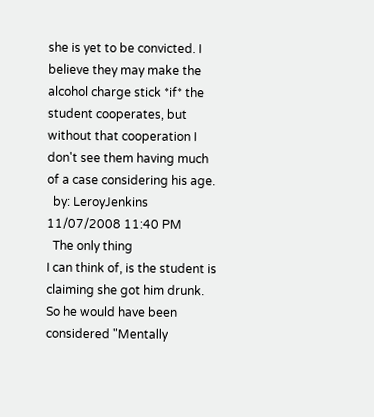she is yet to be convicted. I believe they may make the alcohol charge stick *if* the student cooperates, but without that cooperation I don't see them having much of a case considering his age.
  by: LeroyJenkins     11/07/2008 11:40 PM
  The only thing
I can think of, is the student is claiming she got him drunk. So he would have been considered "Mentally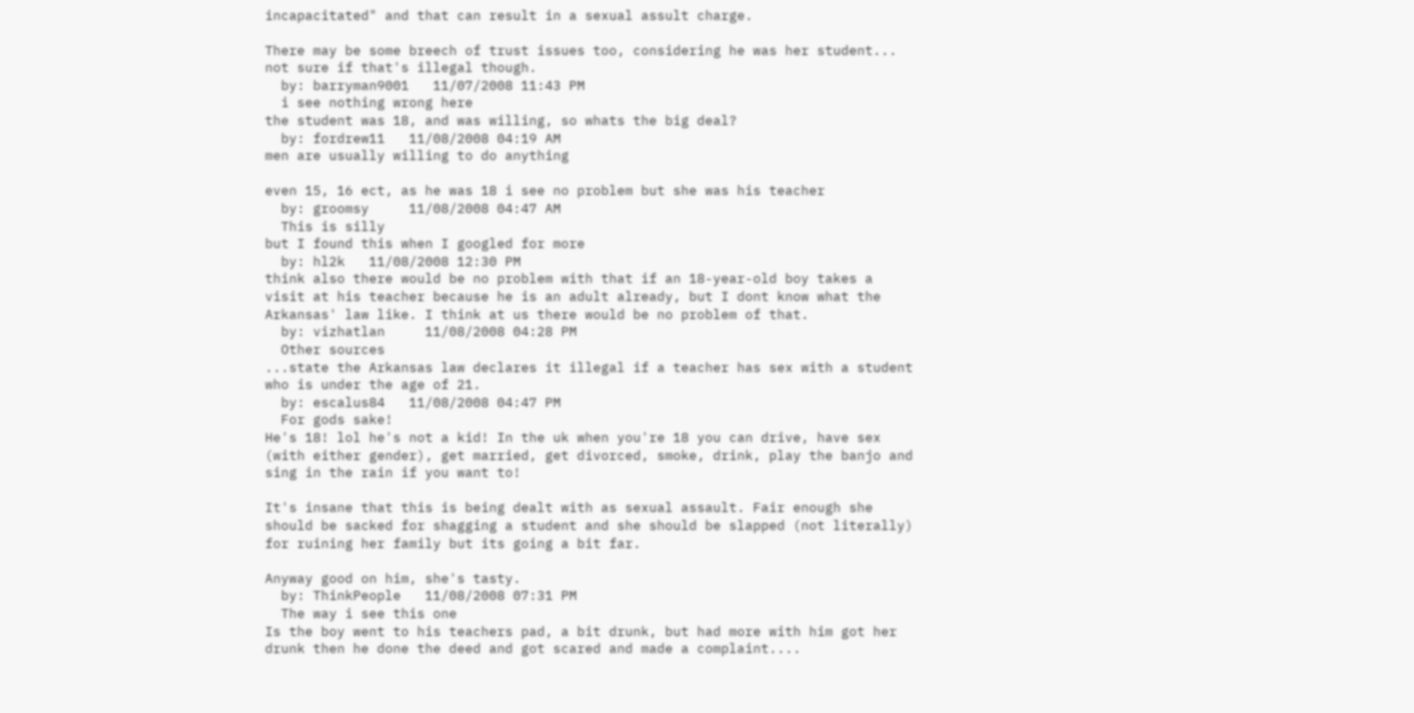incapacitated" and that can result in a sexual assult charge.

There may be some breech of trust issues too, considering he was her student... not sure if that's illegal though.
  by: barryman9001   11/07/2008 11:43 PM
  i see nothing wrong here
the student was 18, and was willing, so whats the big deal?
  by: fordrew11   11/08/2008 04:19 AM
men are usually willing to do anything

even 15, 16 ect, as he was 18 i see no problem but she was his teacher
  by: groomsy     11/08/2008 04:47 AM
  This is silly
but I found this when I googled for more
  by: hl2k   11/08/2008 12:30 PM
think also there would be no problem with that if an 18-year-old boy takes a visit at his teacher because he is an adult already, but I dont know what the Arkansas' law like. I think at us there would be no problem of that.
  by: vizhatlan     11/08/2008 04:28 PM
  Other sources
...state the Arkansas law declares it illegal if a teacher has sex with a student who is under the age of 21.
  by: escalus84   11/08/2008 04:47 PM
  For gods sake!
He's 18! lol he's not a kid! In the uk when you're 18 you can drive, have sex (with either gender), get married, get divorced, smoke, drink, play the banjo and sing in the rain if you want to!

It's insane that this is being dealt with as sexual assault. Fair enough she should be sacked for shagging a student and she should be slapped (not literally) for ruining her family but its going a bit far.

Anyway good on him, she's tasty.
  by: ThinkPeople   11/08/2008 07:31 PM
  The way i see this one
Is the boy went to his teachers pad, a bit drunk, but had more with him got her drunk then he done the deed and got scared and made a complaint....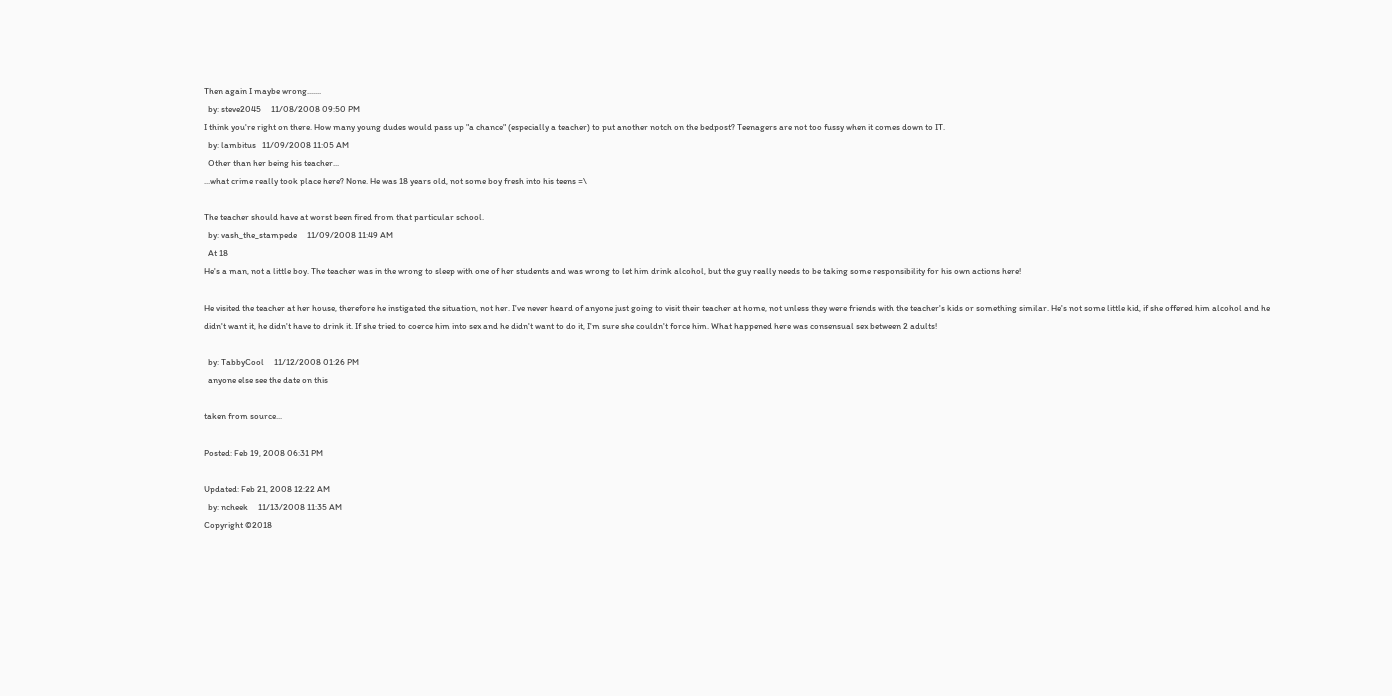Then again I maybe wrong.......
  by: steve2045     11/08/2008 09:50 PM
I think you're right on there. How many young dudes would pass up "a chance" (especially a teacher) to put another notch on the bedpost? Teenagers are not too fussy when it comes down to IT.
  by: lambitus   11/09/2008 11:05 AM
  Other than her being his teacher...
...what crime really took place here? None. He was 18 years old, not some boy fresh into his teens =\

The teacher should have at worst been fired from that particular school.
  by: vash_the_stampede     11/09/2008 11:49 AM
  At 18
He's a man, not a little boy. The teacher was in the wrong to sleep with one of her students and was wrong to let him drink alcohol, but the guy really needs to be taking some responsibility for his own actions here!

He visited the teacher at her house, therefore he instigated the situation, not her. I've never heard of anyone just going to visit their teacher at home, not unless they were friends with the teacher's kids or something similar. He's not some little kid, if she offered him alcohol and he didn't want it, he didn't have to drink it. If she tried to coerce him into sex and he didn't want to do it, I'm sure she couldn't force him. What happened here was consensual sex between 2 adults!

  by: TabbyCool     11/12/2008 01:26 PM
  anyone else see the date on this

taken from source...

Posted: Feb 19, 2008 06:31 PM

Updated: Feb 21, 2008 12:22 AM
  by: ncheek     11/13/2008 11:35 AM
Copyright ©2018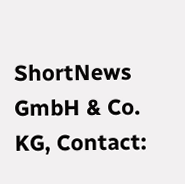ShortNews GmbH & Co. KG, Contact: